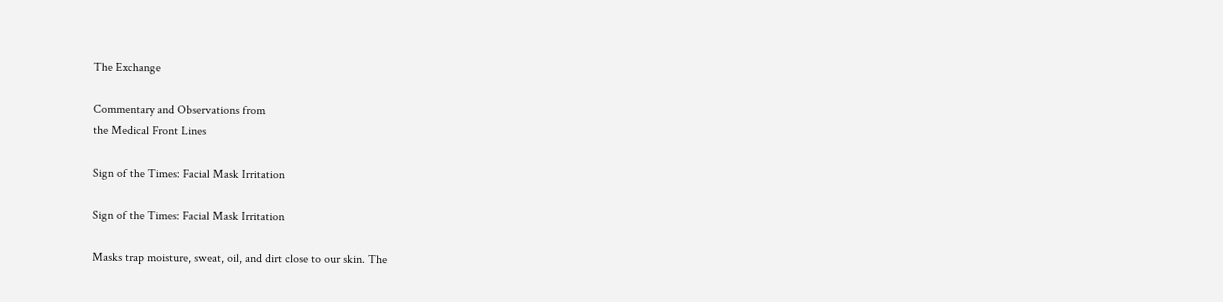The Exchange

Commentary and Observations from
the Medical Front Lines

Sign of the Times: Facial Mask Irritation

Sign of the Times: Facial Mask Irritation

Masks trap moisture, sweat, oil, and dirt close to our skin. The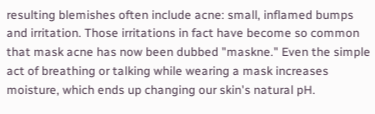resulting blemishes often include acne: small, inflamed bumps and irritation. Those irritations in fact have become so common that mask acne has now been dubbed "maskne." Even the simple act of breathing or talking while wearing a mask increases moisture, which ends up changing our skin's natural pH.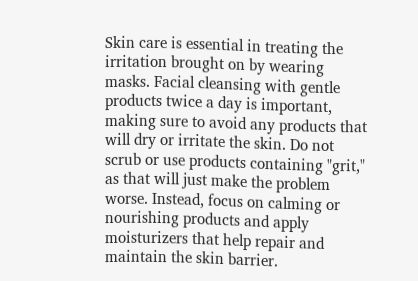Skin care is essential in treating the irritation brought on by wearing masks. Facial cleansing with gentle products twice a day is important, making sure to avoid any products that will dry or irritate the skin. Do not scrub or use products containing "grit," as that will just make the problem worse. Instead, focus on calming or nourishing products and apply moisturizers that help repair and maintain the skin barrier.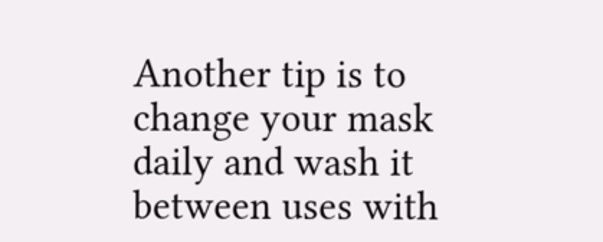Another tip is to change your mask daily and wash it between uses with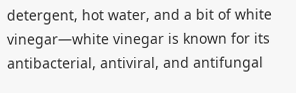detergent, hot water, and a bit of white vinegar—white vinegar is known for its antibacterial, antiviral, and antifungal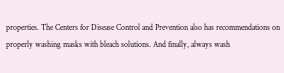properties. The Centers for Disease Control and Prevention also has recommendations on properly washing masks with bleach solutions. And finally, always wash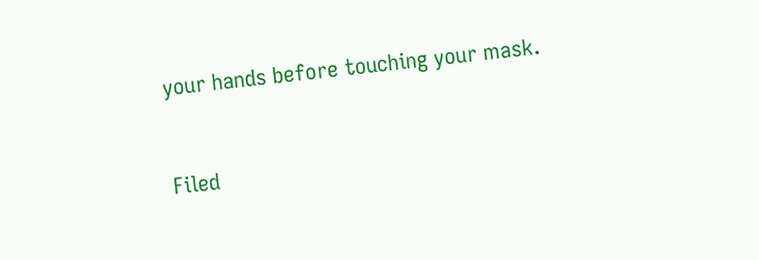your hands before touching your mask.


Filed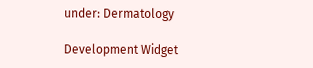under: Dermatology

Development Widget